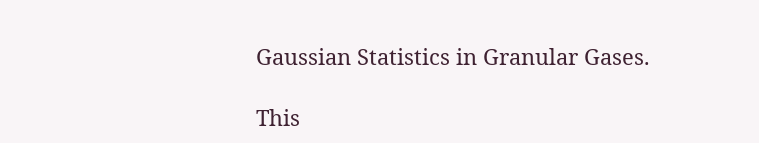Gaussian Statistics in Granular Gases.

This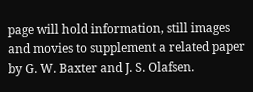page will hold information, still images and movies to supplement a related paper by G. W. Baxter and J. S. Olafsen.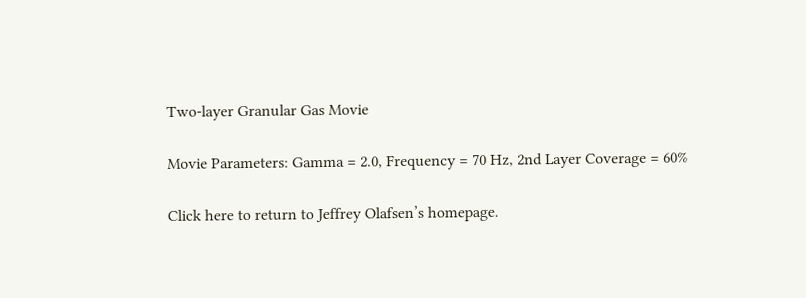Two-layer Granular Gas Movie

Movie Parameters: Gamma = 2.0, Frequency = 70 Hz, 2nd Layer Coverage = 60%

Click here to return to Jeffrey Olafsen’s homepage.